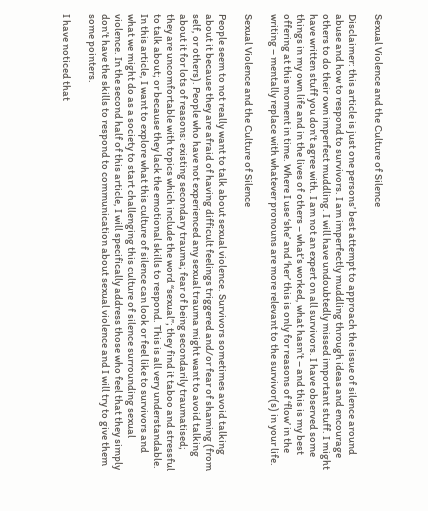Sexual Violence and the Culture of Silence

Disclaimer: this article is just one persons’ best attempt to approach the issue of silence around abuse and how to respond to survivors. I am imperfectly muddling through ideas and encourage others to do their own imperfect muddling. I will have undoubtedly missed important stuff. I might have written stuff you don’t agree with. I am not an expert on all survivors. I have observed some things in my own life and in the lives of others – what’s worked, what hasn’t – and this is my best offering at this moment in time. Where I use ‘she’ and ‘her’ this is only for reasons of ‘flow’ in the writing – mentally replace with whatever pronouns are more relevant to the survivor(s) in your life.

Sexual Violence and the Culture of Silence

People seem to not really want to talk about sexual violence. Survivors sometimes avoid talking about it because they are afraid of having difficult feelings triggered and/or fear of shaming (from self, or others). People who have not experienced any sexual trauma might want to avoid talking about it for lots of reasons: existing secondary trauma; fear of being secondarily traumatised; they are uncomfortable with topics which include the word “sexual”; they find it taboo and stressful to talk about; or because they lack the emotional skills to respond. This is all very understandable. In this article, I want to explore what this culture of silence can look or feel like to survivors and what we might do as a society to start challenging this culture of silence surrounding sexual violence. In the second half of this article, I will specifically address those who feel that they simply don’t have the skills to respond to communication about sexual violence and I will try to give them some pointers.

I have noticed that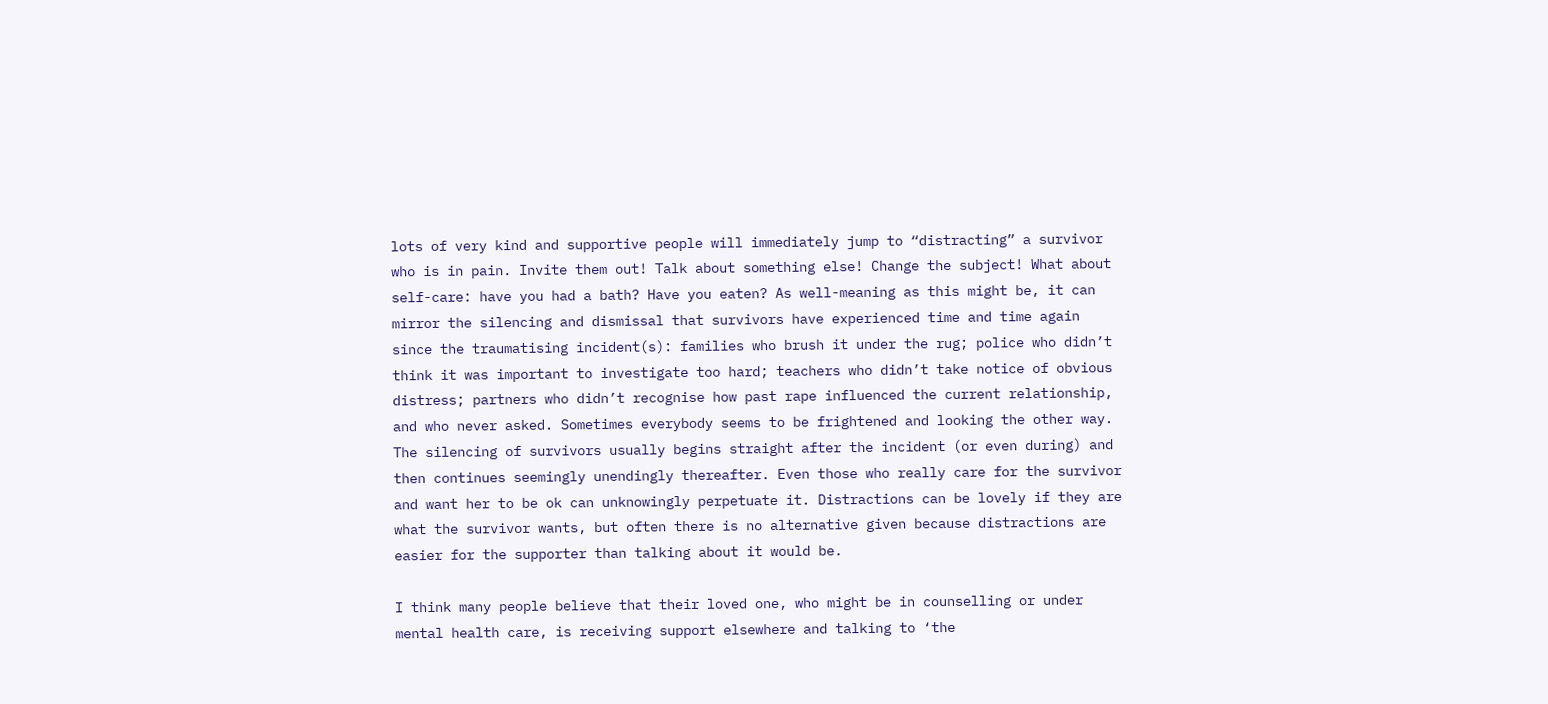lots of very kind and supportive people will immediately jump to “distracting” a survivor who is in pain. Invite them out! Talk about something else! Change the subject! What about self-care: have you had a bath? Have you eaten? As well-meaning as this might be, it can mirror the silencing and dismissal that survivors have experienced time and time again since the traumatising incident(s): families who brush it under the rug; police who didn’t think it was important to investigate too hard; teachers who didn’t take notice of obvious distress; partners who didn’t recognise how past rape influenced the current relationship, and who never asked. Sometimes everybody seems to be frightened and looking the other way. The silencing of survivors usually begins straight after the incident (or even during) and then continues seemingly unendingly thereafter. Even those who really care for the survivor and want her to be ok can unknowingly perpetuate it. Distractions can be lovely if they are what the survivor wants, but often there is no alternative given because distractions are easier for the supporter than talking about it would be.

I think many people believe that their loved one, who might be in counselling or under mental health care, is receiving support elsewhere and talking to ‘the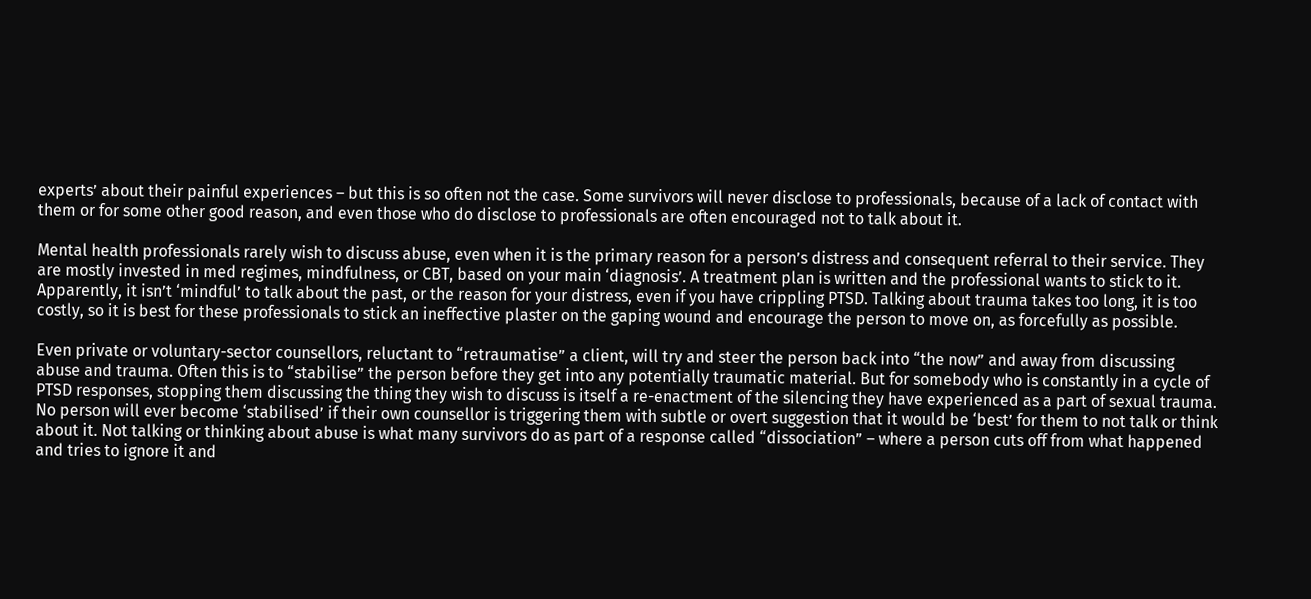experts’ about their painful experiences – but this is so often not the case. Some survivors will never disclose to professionals, because of a lack of contact with them or for some other good reason, and even those who do disclose to professionals are often encouraged not to talk about it.

Mental health professionals rarely wish to discuss abuse, even when it is the primary reason for a person’s distress and consequent referral to their service. They are mostly invested in med regimes, mindfulness, or CBT, based on your main ‘diagnosis’. A treatment plan is written and the professional wants to stick to it. Apparently, it isn’t ‘mindful’ to talk about the past, or the reason for your distress, even if you have crippling PTSD. Talking about trauma takes too long, it is too costly, so it is best for these professionals to stick an ineffective plaster on the gaping wound and encourage the person to move on, as forcefully as possible.

Even private or voluntary-sector counsellors, reluctant to “retraumatise” a client, will try and steer the person back into “the now” and away from discussing abuse and trauma. Often this is to “stabilise” the person before they get into any potentially traumatic material. But for somebody who is constantly in a cycle of PTSD responses, stopping them discussing the thing they wish to discuss is itself a re-enactment of the silencing they have experienced as a part of sexual trauma. No person will ever become ‘stabilised’ if their own counsellor is triggering them with subtle or overt suggestion that it would be ‘best’ for them to not talk or think about it. Not talking or thinking about abuse is what many survivors do as part of a response called “dissociation” – where a person cuts off from what happened and tries to ignore it and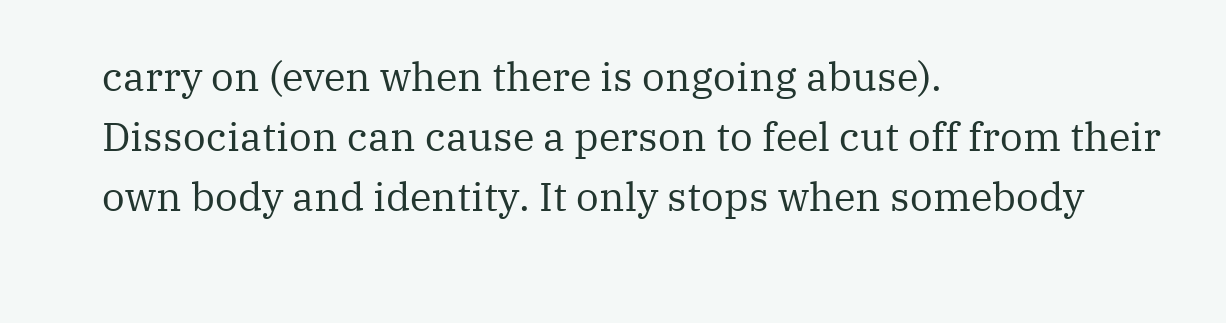carry on (even when there is ongoing abuse). Dissociation can cause a person to feel cut off from their own body and identity. It only stops when somebody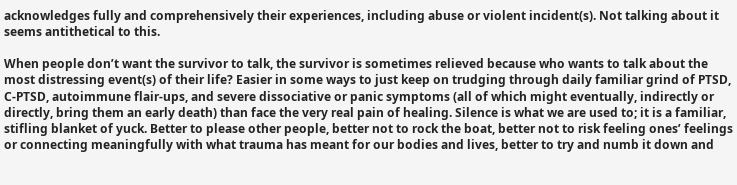acknowledges fully and comprehensively their experiences, including abuse or violent incident(s). Not talking about it seems antithetical to this.

When people don’t want the survivor to talk, the survivor is sometimes relieved because who wants to talk about the most distressing event(s) of their life? Easier in some ways to just keep on trudging through daily familiar grind of PTSD, C-PTSD, autoimmune flair-ups, and severe dissociative or panic symptoms (all of which might eventually, indirectly or directly, bring them an early death) than face the very real pain of healing. Silence is what we are used to; it is a familiar, stifling blanket of yuck. Better to please other people, better not to rock the boat, better not to risk feeling ones’ feelings or connecting meaningfully with what trauma has meant for our bodies and lives, better to try and numb it down and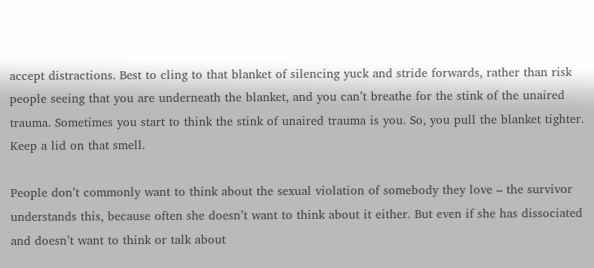accept distractions. Best to cling to that blanket of silencing yuck and stride forwards, rather than risk people seeing that you are underneath the blanket, and you can’t breathe for the stink of the unaired trauma. Sometimes you start to think the stink of unaired trauma is you. So, you pull the blanket tighter. Keep a lid on that smell.

People don’t commonly want to think about the sexual violation of somebody they love – the survivor understands this, because often she doesn’t want to think about it either. But even if she has dissociated and doesn’t want to think or talk about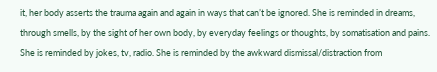it, her body asserts the trauma again and again in ways that can’t be ignored. She is reminded in dreams, through smells, by the sight of her own body, by everyday feelings or thoughts, by somatisation and pains. She is reminded by jokes, tv, radio. She is reminded by the awkward dismissal/distraction from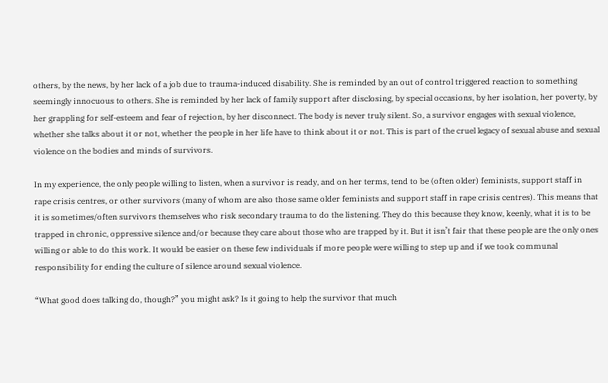others, by the news, by her lack of a job due to trauma-induced disability. She is reminded by an out of control triggered reaction to something seemingly innocuous to others. She is reminded by her lack of family support after disclosing, by special occasions, by her isolation, her poverty, by her grappling for self-esteem and fear of rejection, by her disconnect. The body is never truly silent. So, a survivor engages with sexual violence, whether she talks about it or not, whether the people in her life have to think about it or not. This is part of the cruel legacy of sexual abuse and sexual violence on the bodies and minds of survivors.

In my experience, the only people willing to listen, when a survivor is ready, and on her terms, tend to be (often older) feminists, support staff in rape crisis centres, or other survivors (many of whom are also those same older feminists and support staff in rape crisis centres). This means that it is sometimes/often survivors themselves who risk secondary trauma to do the listening. They do this because they know, keenly, what it is to be trapped in chronic, oppressive silence and/or because they care about those who are trapped by it. But it isn’t fair that these people are the only ones willing or able to do this work. It would be easier on these few individuals if more people were willing to step up and if we took communal responsibility for ending the culture of silence around sexual violence.

“What good does talking do, though?” you might ask? Is it going to help the survivor that much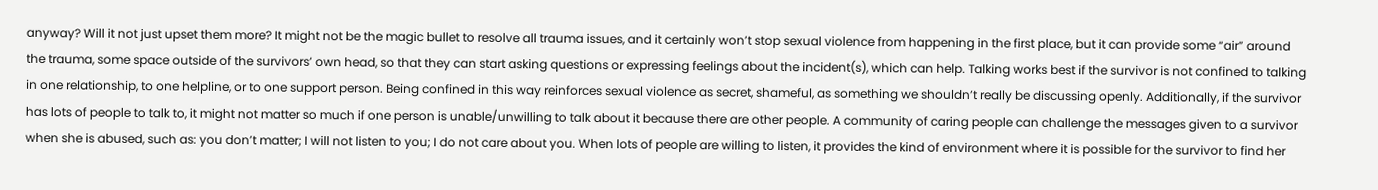anyway? Will it not just upset them more? It might not be the magic bullet to resolve all trauma issues, and it certainly won’t stop sexual violence from happening in the first place, but it can provide some “air” around the trauma, some space outside of the survivors’ own head, so that they can start asking questions or expressing feelings about the incident(s), which can help. Talking works best if the survivor is not confined to talking in one relationship, to one helpline, or to one support person. Being confined in this way reinforces sexual violence as secret, shameful, as something we shouldn’t really be discussing openly. Additionally, if the survivor has lots of people to talk to, it might not matter so much if one person is unable/unwilling to talk about it because there are other people. A community of caring people can challenge the messages given to a survivor when she is abused, such as: you don’t matter; I will not listen to you; I do not care about you. When lots of people are willing to listen, it provides the kind of environment where it is possible for the survivor to find her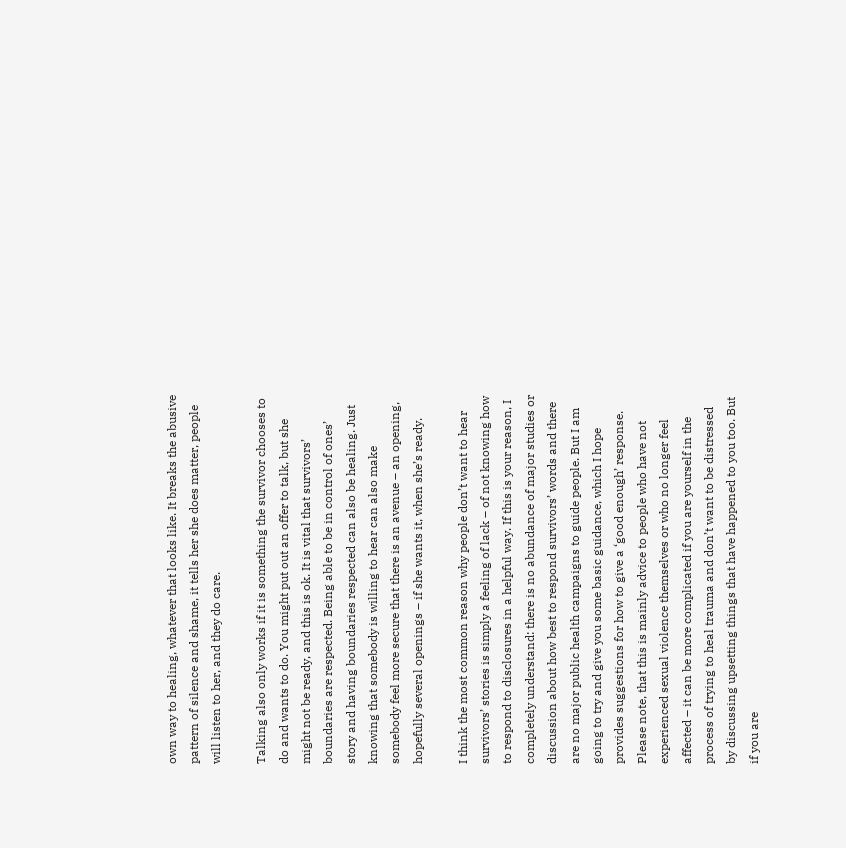own way to healing, whatever that looks like. It breaks the abusive pattern of silence and shame, it tells her she does matter, people will listen to her, and they do care.

Talking also only works if it is something the survivor chooses to do and wants to do. You might put out an offer to talk, but she might not be ready, and this is ok. It is vital that survivors’ boundaries are respected. Being able to be in control of ones’ story and having boundaries respected can also be healing. Just knowing that somebody is willing to hear can also make somebody feel more secure that there is an avenue – an opening, hopefully several openings – if she wants it, when she’s ready.

I think the most common reason why people don’t want to hear survivors’ stories is simply a feeling of lack – of not knowing how to respond to disclosures in a helpful way. If this is your reason, I completely understand: there is no abundance of major studies or discussion about how best to respond survivors’ words and there are no major public health campaigns to guide people. But I am going to try and give you some basic guidance, which I hope provides suggestions for how to give a ‘good enough’ response. Please note, that this is mainly advice to people who have not experienced sexual violence themselves or who no longer feel affected – it can be more complicated if you are yourself in the process of trying to heal trauma and don’t want to be distressed by discussing upsetting things that have happened to you too. But if you are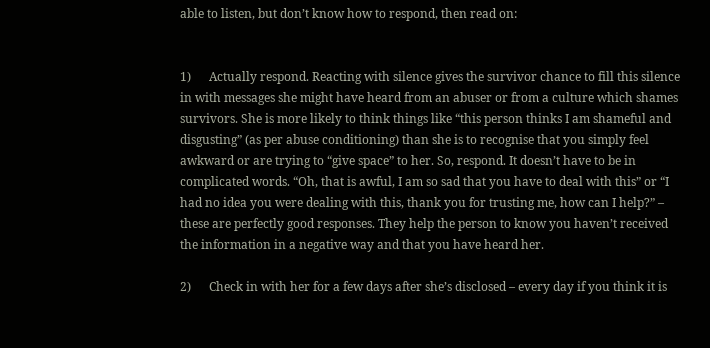able to listen, but don’t know how to respond, then read on:


1)      Actually respond. Reacting with silence gives the survivor chance to fill this silence in with messages she might have heard from an abuser or from a culture which shames survivors. She is more likely to think things like “this person thinks I am shameful and disgusting” (as per abuse conditioning) than she is to recognise that you simply feel awkward or are trying to “give space” to her. So, respond. It doesn’t have to be in complicated words. “Oh, that is awful, I am so sad that you have to deal with this” or “I had no idea you were dealing with this, thank you for trusting me, how can I help?” – these are perfectly good responses. They help the person to know you haven’t received the information in a negative way and that you have heard her.

2)      Check in with her for a few days after she’s disclosed – every day if you think it is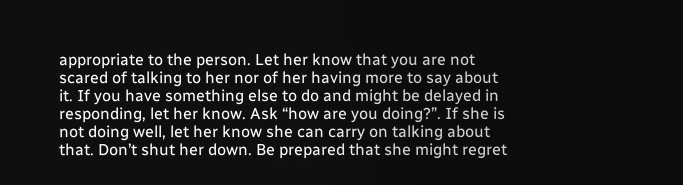appropriate to the person. Let her know that you are not scared of talking to her nor of her having more to say about it. If you have something else to do and might be delayed in responding, let her know. Ask “how are you doing?”. If she is not doing well, let her know she can carry on talking about that. Don’t shut her down. Be prepared that she might regret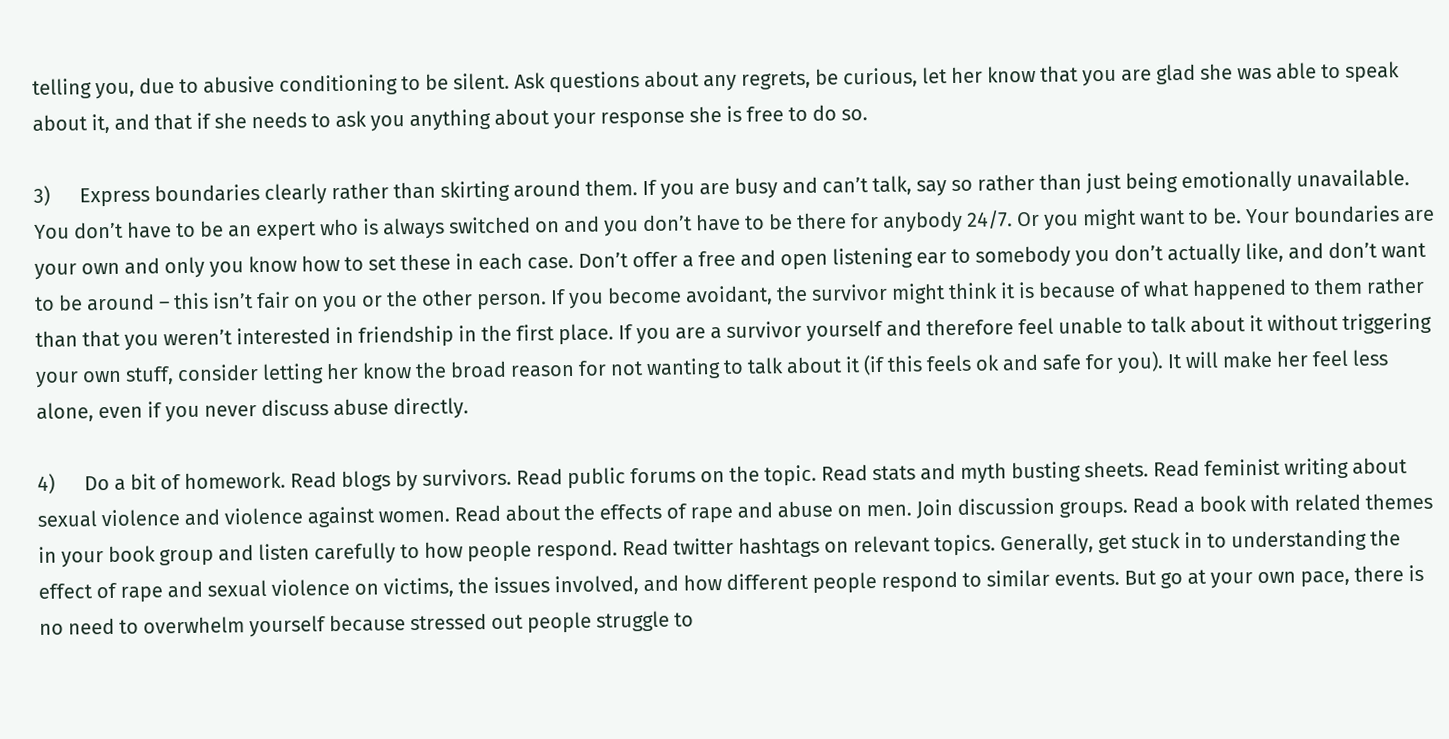telling you, due to abusive conditioning to be silent. Ask questions about any regrets, be curious, let her know that you are glad she was able to speak about it, and that if she needs to ask you anything about your response she is free to do so.

3)      Express boundaries clearly rather than skirting around them. If you are busy and can’t talk, say so rather than just being emotionally unavailable. You don’t have to be an expert who is always switched on and you don’t have to be there for anybody 24/7. Or you might want to be. Your boundaries are your own and only you know how to set these in each case. Don’t offer a free and open listening ear to somebody you don’t actually like, and don’t want to be around – this isn’t fair on you or the other person. If you become avoidant, the survivor might think it is because of what happened to them rather than that you weren’t interested in friendship in the first place. If you are a survivor yourself and therefore feel unable to talk about it without triggering your own stuff, consider letting her know the broad reason for not wanting to talk about it (if this feels ok and safe for you). It will make her feel less alone, even if you never discuss abuse directly.

4)      Do a bit of homework. Read blogs by survivors. Read public forums on the topic. Read stats and myth busting sheets. Read feminist writing about sexual violence and violence against women. Read about the effects of rape and abuse on men. Join discussion groups. Read a book with related themes in your book group and listen carefully to how people respond. Read twitter hashtags on relevant topics. Generally, get stuck in to understanding the effect of rape and sexual violence on victims, the issues involved, and how different people respond to similar events. But go at your own pace, there is no need to overwhelm yourself because stressed out people struggle to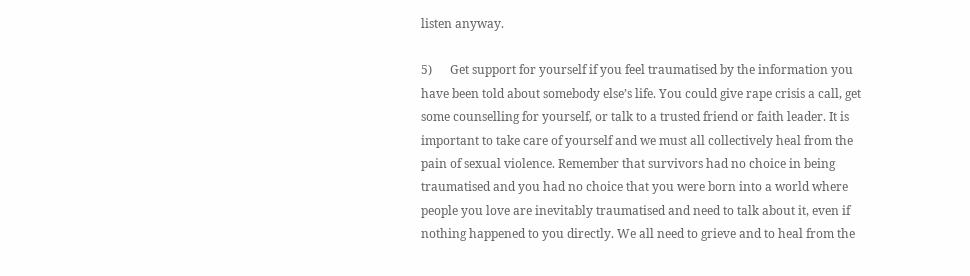listen anyway.

5)      Get support for yourself if you feel traumatised by the information you have been told about somebody else’s life. You could give rape crisis a call, get some counselling for yourself, or talk to a trusted friend or faith leader. It is important to take care of yourself and we must all collectively heal from the pain of sexual violence. Remember that survivors had no choice in being traumatised and you had no choice that you were born into a world where people you love are inevitably traumatised and need to talk about it, even if nothing happened to you directly. We all need to grieve and to heal from the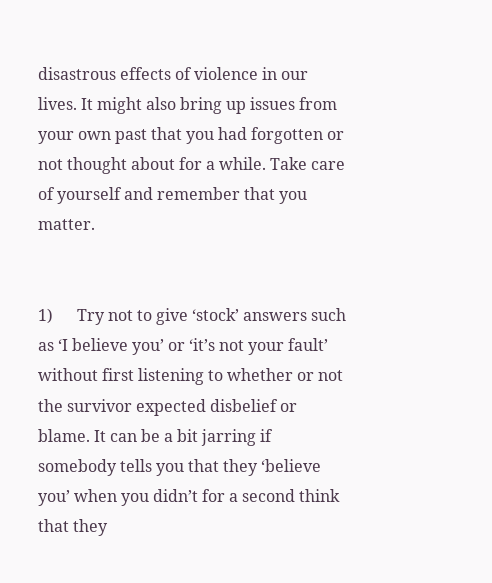disastrous effects of violence in our lives. It might also bring up issues from your own past that you had forgotten or not thought about for a while. Take care of yourself and remember that you matter.


1)      Try not to give ‘stock’ answers such as ‘I believe you’ or ‘it’s not your fault’ without first listening to whether or not the survivor expected disbelief or blame. It can be a bit jarring if somebody tells you that they ‘believe you’ when you didn’t for a second think that they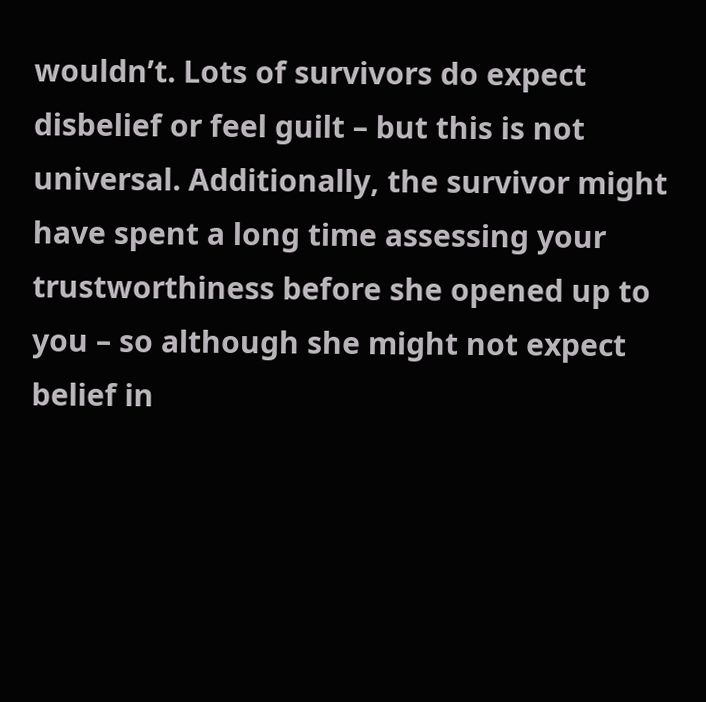wouldn’t. Lots of survivors do expect disbelief or feel guilt – but this is not universal. Additionally, the survivor might have spent a long time assessing your trustworthiness before she opened up to you – so although she might not expect belief in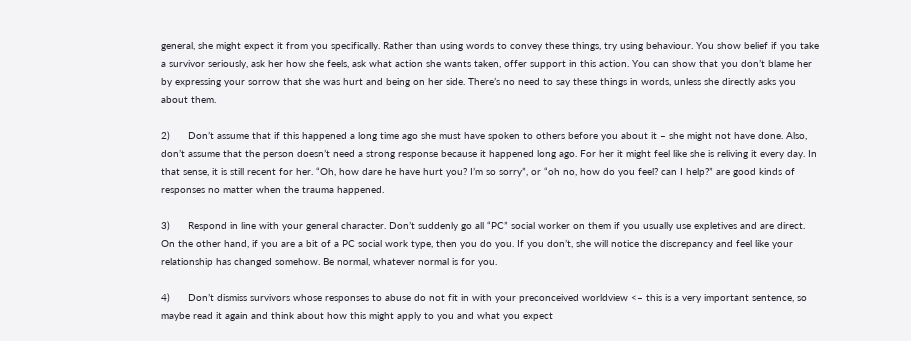general, she might expect it from you specifically. Rather than using words to convey these things, try using behaviour. You show belief if you take a survivor seriously, ask her how she feels, ask what action she wants taken, offer support in this action. You can show that you don’t blame her by expressing your sorrow that she was hurt and being on her side. There’s no need to say these things in words, unless she directly asks you about them.

2)      Don’t assume that if this happened a long time ago she must have spoken to others before you about it – she might not have done. Also, don’t assume that the person doesn’t need a strong response because it happened long ago. For her it might feel like she is reliving it every day. In that sense, it is still recent for her. “Oh, how dare he have hurt you? I’m so sorry”, or “oh no, how do you feel? can I help?” are good kinds of responses no matter when the trauma happened.

3)      Respond in line with your general character. Don’t suddenly go all “PC” social worker on them if you usually use expletives and are direct. On the other hand, if you are a bit of a PC social work type, then you do you. If you don’t, she will notice the discrepancy and feel like your relationship has changed somehow. Be normal, whatever normal is for you.

4)      Don’t dismiss survivors whose responses to abuse do not fit in with your preconceived worldview <– this is a very important sentence, so maybe read it again and think about how this might apply to you and what you expect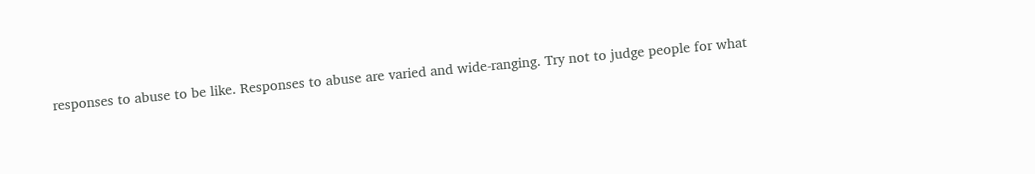responses to abuse to be like. Responses to abuse are varied and wide-ranging. Try not to judge people for what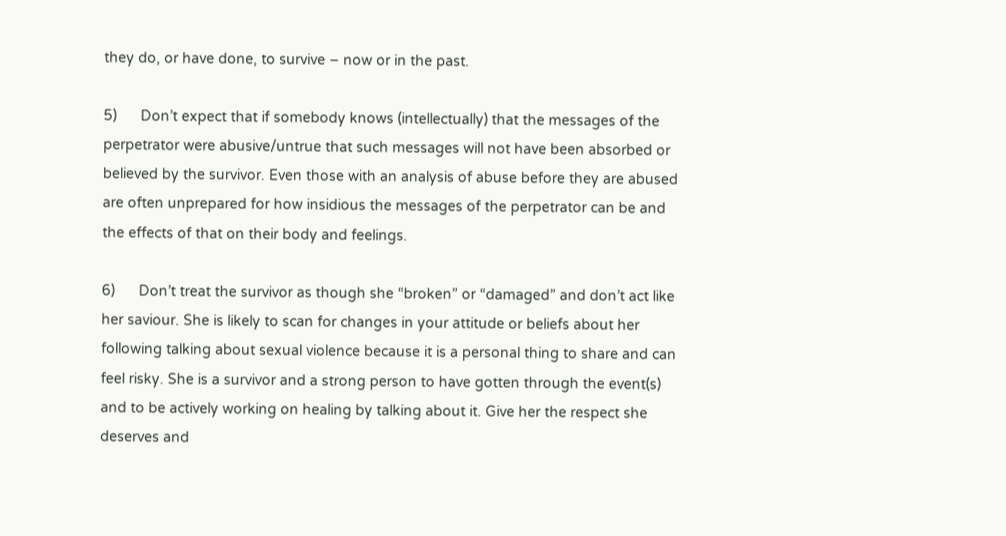they do, or have done, to survive – now or in the past.

5)      Don’t expect that if somebody knows (intellectually) that the messages of the perpetrator were abusive/untrue that such messages will not have been absorbed or believed by the survivor. Even those with an analysis of abuse before they are abused are often unprepared for how insidious the messages of the perpetrator can be and the effects of that on their body and feelings.

6)      Don’t treat the survivor as though she “broken” or “damaged” and don’t act like her saviour. She is likely to scan for changes in your attitude or beliefs about her following talking about sexual violence because it is a personal thing to share and can feel risky. She is a survivor and a strong person to have gotten through the event(s) and to be actively working on healing by talking about it. Give her the respect she deserves and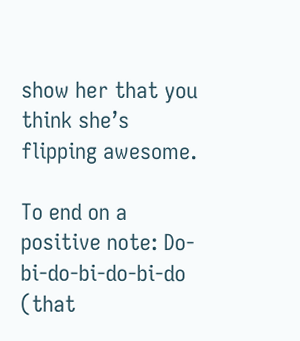show her that you think she’s flipping awesome.

To end on a positive note: Do-bi-do-bi-do-bi-do (that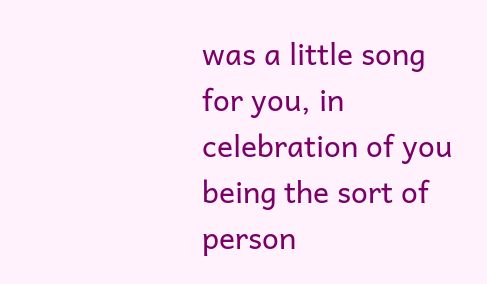was a little song for you, in celebration of you being the sort of person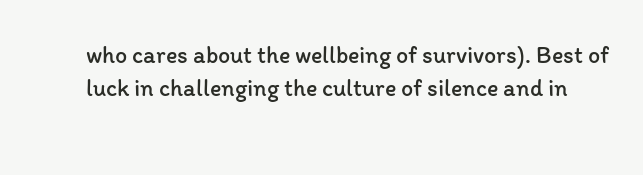who cares about the wellbeing of survivors). Best of luck in challenging the culture of silence and in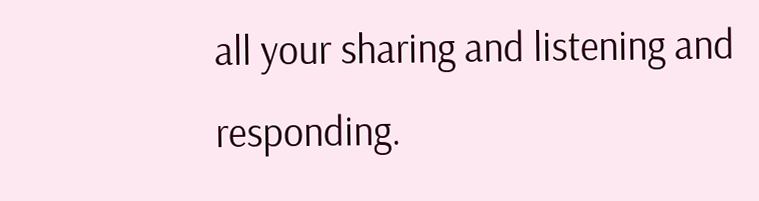all your sharing and listening and responding.